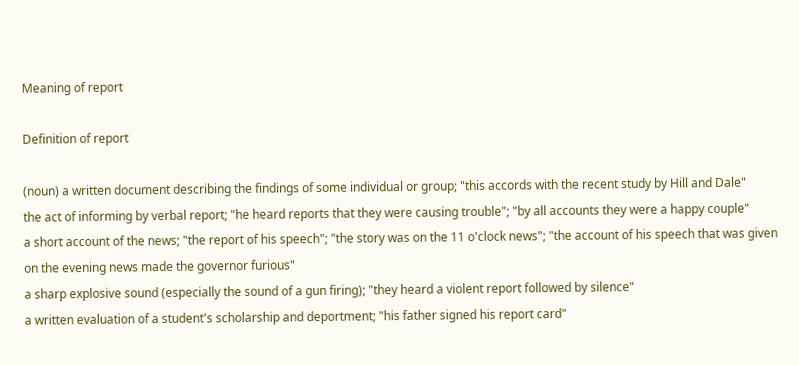Meaning of report

Definition of report

(noun) a written document describing the findings of some individual or group; "this accords with the recent study by Hill and Dale"
the act of informing by verbal report; "he heard reports that they were causing trouble"; "by all accounts they were a happy couple"
a short account of the news; "the report of his speech"; "the story was on the 11 o'clock news"; "the account of his speech that was given on the evening news made the governor furious"
a sharp explosive sound (especially the sound of a gun firing); "they heard a violent report followed by silence"
a written evaluation of a student's scholarship and deportment; "his father signed his report card"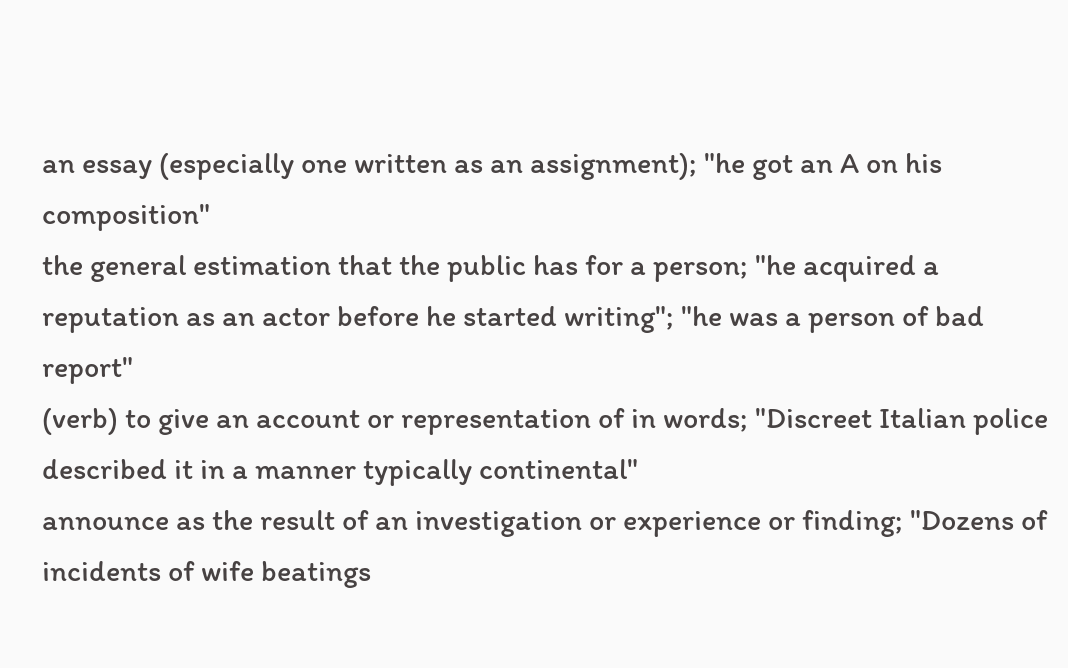an essay (especially one written as an assignment); "he got an A on his composition"
the general estimation that the public has for a person; "he acquired a reputation as an actor before he started writing"; "he was a person of bad report"
(verb) to give an account or representation of in words; "Discreet Italian police described it in a manner typically continental"
announce as the result of an investigation or experience or finding; "Dozens of incidents of wife beatings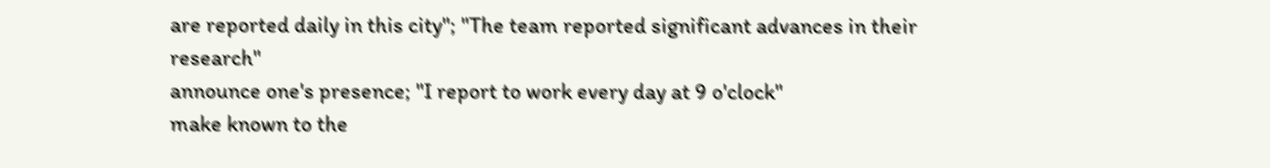are reported daily in this city"; "The team reported significant advances in their research"
announce one's presence; "I report to work every day at 9 o'clock"
make known to the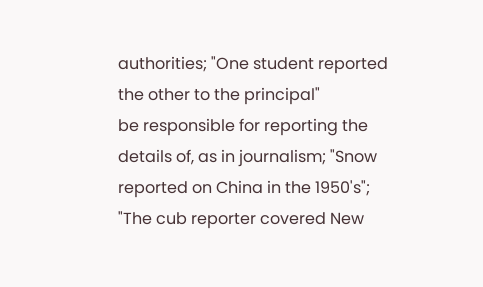authorities; "One student reported the other to the principal"
be responsible for reporting the details of, as in journalism; "Snow reported on China in the 1950's"; "The cub reporter covered New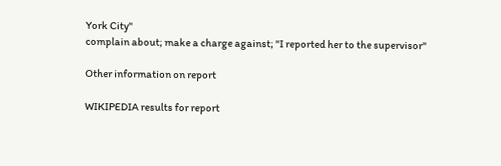York City"
complain about; make a charge against; "I reported her to the supervisor"

Other information on report

WIKIPEDIA results for report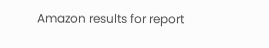Amazon results for report